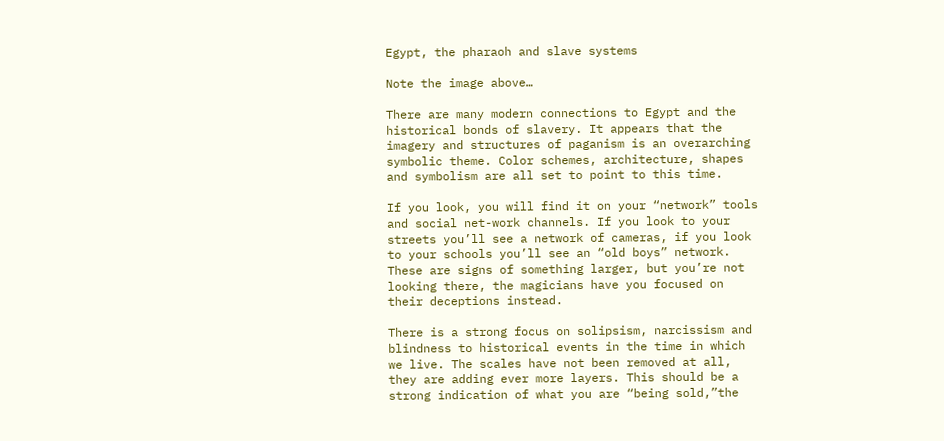Egypt, the pharaoh and slave systems

Note the image above…

There are many modern connections to Egypt and the historical bonds of slavery. It appears that the imagery and structures of paganism is an overarching symbolic theme. Color schemes, architecture, shapes and symbolism are all set to point to this time.

If you look, you will find it on your “network” tools and social net-work channels. If you look to your streets you’ll see a network of cameras, if you look to your schools you’ll see an “old boys” network. These are signs of something larger, but you’re not looking there, the magicians have you focused on their deceptions instead.

There is a strong focus on solipsism, narcissism and blindness to historical events in the time in which we live. The scales have not been removed at all, they are adding ever more layers. This should be a strong indication of what you are “being sold,”the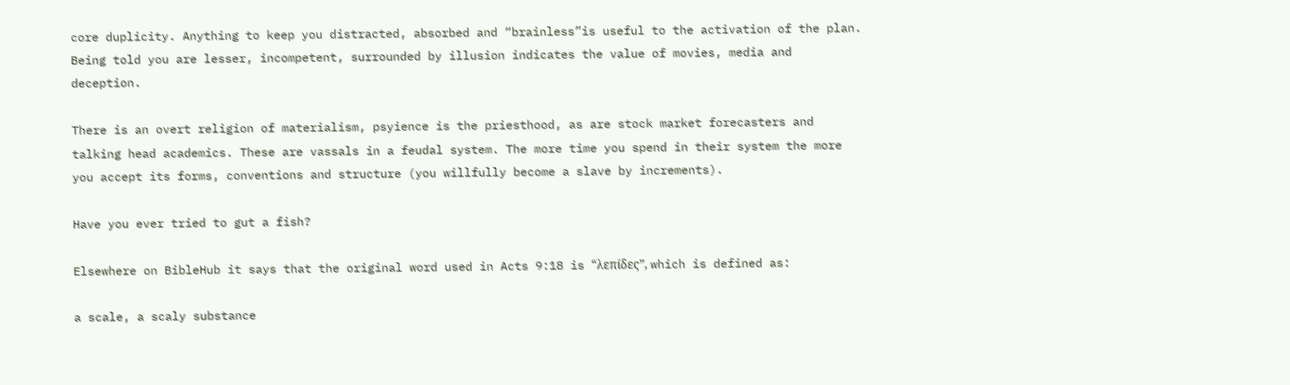core duplicity. Anything to keep you distracted, absorbed and “brainless”is useful to the activation of the plan. Being told you are lesser, incompetent, surrounded by illusion indicates the value of movies, media and deception.

There is an overt religion of materialism, psyience is the priesthood, as are stock market forecasters and talking head academics. These are vassals in a feudal system. The more time you spend in their system the more you accept its forms, conventions and structure (you willfully become a slave by increments).

Have you ever tried to gut a fish?

Elsewhere on BibleHub it says that the original word used in Acts 9:18 is “λεπίδες”, which is defined as:

a scale, a scaly substance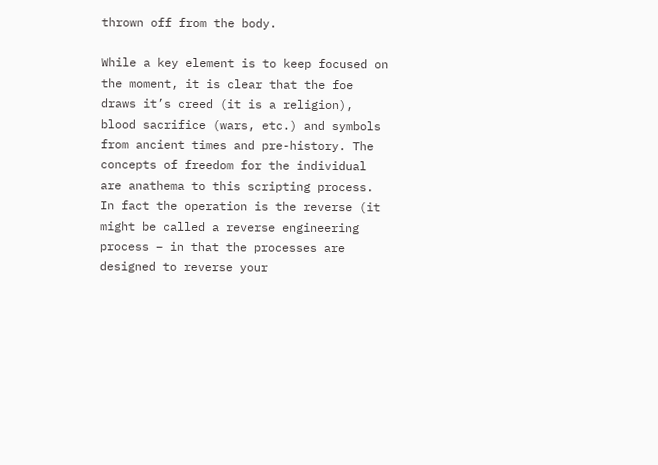thrown off from the body.

While a key element is to keep focused on the moment, it is clear that the foe draws it’s creed (it is a religion), blood sacrifice (wars, etc.) and symbols from ancient times and pre-history. The concepts of freedom for the individual are anathema to this scripting process. In fact the operation is the reverse (it might be called a reverse engineering process – in that the processes are designed to reverse your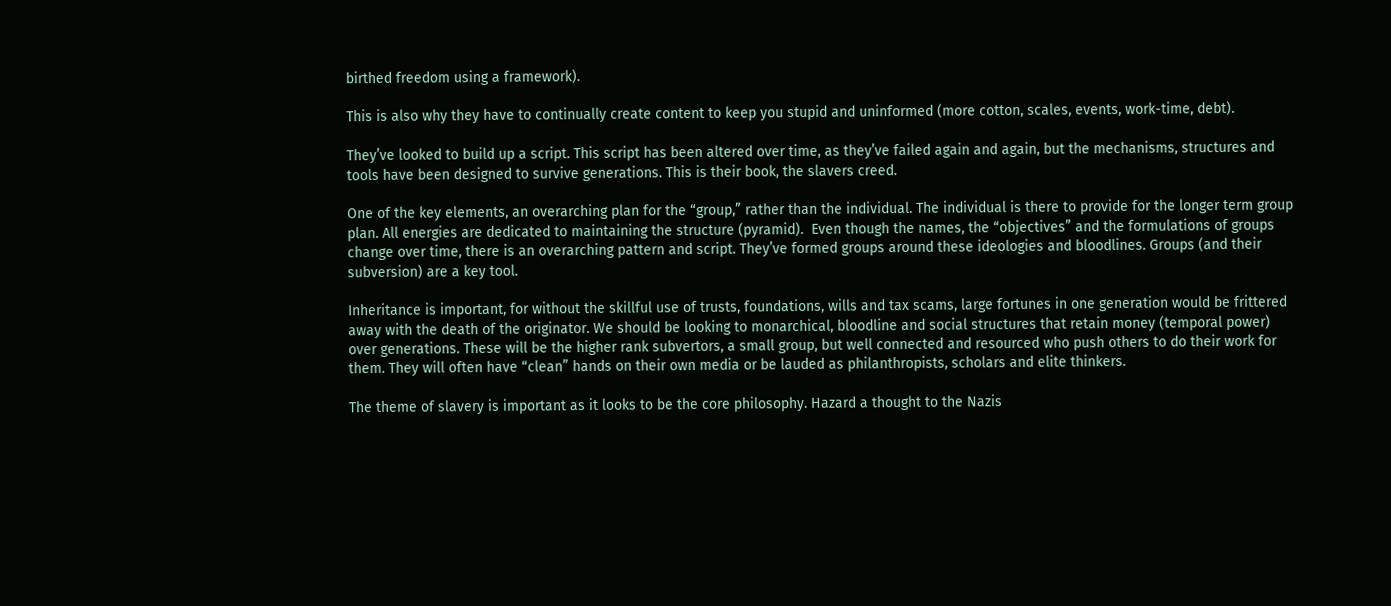birthed freedom using a framework).

This is also why they have to continually create content to keep you stupid and uninformed (more cotton, scales, events, work-time, debt).

They’ve looked to build up a script. This script has been altered over time, as they’ve failed again and again, but the mechanisms, structures and tools have been designed to survive generations. This is their book, the slavers creed.

One of the key elements, an overarching plan for the “group,” rather than the individual. The individual is there to provide for the longer term group plan. All energies are dedicated to maintaining the structure (pyramid).  Even though the names, the “objectives” and the formulations of groups change over time, there is an overarching pattern and script. They’ve formed groups around these ideologies and bloodlines. Groups (and their subversion) are a key tool.

Inheritance is important, for without the skillful use of trusts, foundations, wills and tax scams, large fortunes in one generation would be frittered away with the death of the originator. We should be looking to monarchical, bloodline and social structures that retain money (temporal power) over generations. These will be the higher rank subvertors, a small group, but well connected and resourced who push others to do their work for them. They will often have “clean” hands on their own media or be lauded as philanthropists, scholars and elite thinkers.

The theme of slavery is important as it looks to be the core philosophy. Hazard a thought to the Nazis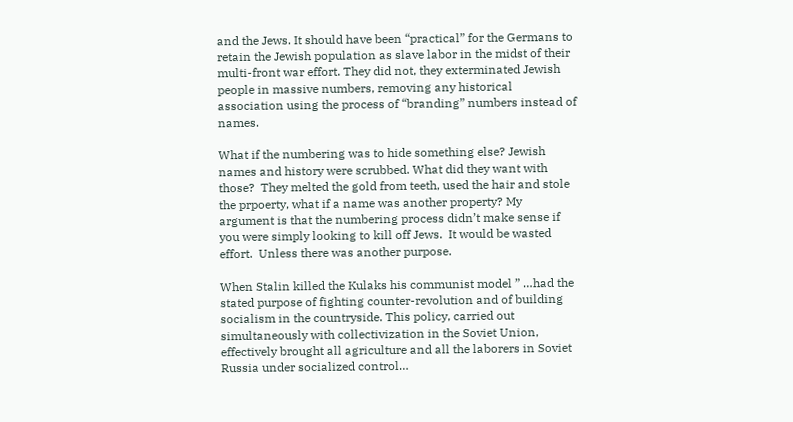and the Jews. It should have been “practical” for the Germans to retain the Jewish population as slave labor in the midst of their multi-front war effort. They did not, they exterminated Jewish people in massive numbers, removing any historical association using the process of “branding” numbers instead of names.

What if the numbering was to hide something else? Jewish names and history were scrubbed. What did they want with those?  They melted the gold from teeth, used the hair and stole the prpoerty, what if a name was another property? My argument is that the numbering process didn’t make sense if you were simply looking to kill off Jews.  It would be wasted effort.  Unless there was another purpose.

When Stalin killed the Kulaks his communist model ” …had the stated purpose of fighting counter-revolution and of building socialism in the countryside. This policy, carried out simultaneously with collectivization in the Soviet Union, effectively brought all agriculture and all the laborers in Soviet Russia under socialized control…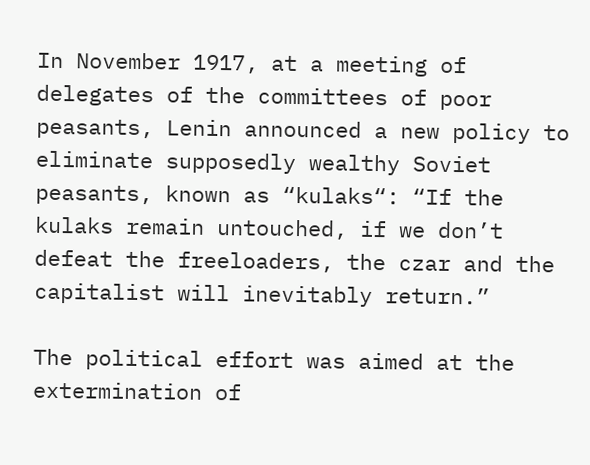In November 1917, at a meeting of delegates of the committees of poor peasants, Lenin announced a new policy to eliminate supposedly wealthy Soviet peasants, known as “kulaks“: “If the kulaks remain untouched, if we don’t defeat the freeloaders, the czar and the capitalist will inevitably return.”

The political effort was aimed at the extermination of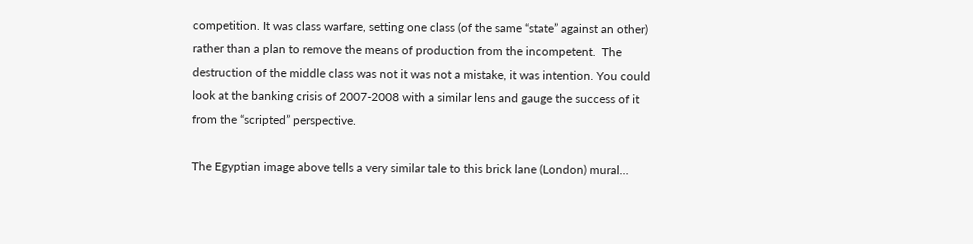competition. It was class warfare, setting one class (of the same “state” against an other) rather than a plan to remove the means of production from the incompetent.  The destruction of the middle class was not it was not a mistake, it was intention. You could look at the banking crisis of 2007-2008 with a similar lens and gauge the success of it from the “scripted” perspective.

The Egyptian image above tells a very similar tale to this brick lane (London) mural…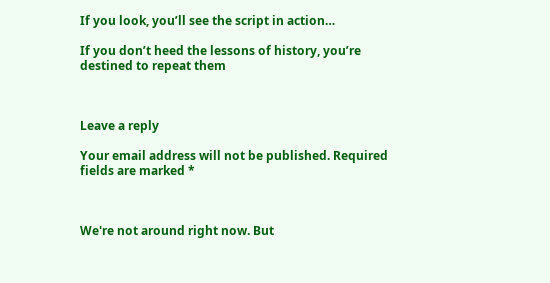If you look, you’ll see the script in action…

If you don’t heed the lessons of history, you’re destined to repeat them



Leave a reply

Your email address will not be published. Required fields are marked *



We're not around right now. But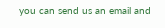you can send us an email and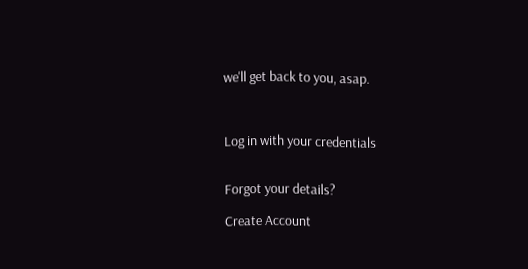we'll get back to you, asap.



Log in with your credentials


Forgot your details?

Create Account